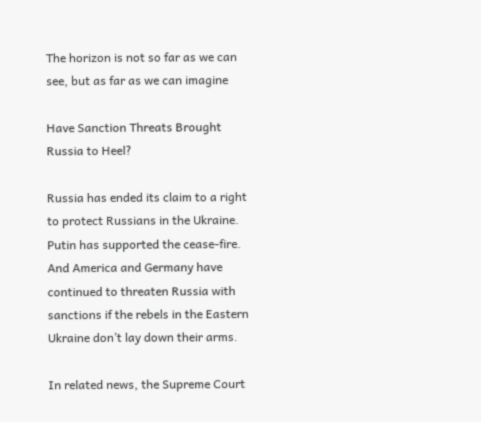The horizon is not so far as we can see, but as far as we can imagine

Have Sanction Threats Brought Russia to Heel?

Russia has ended its claim to a right to protect Russians in the Ukraine.  Putin has supported the cease-fire.  And America and Germany have continued to threaten Russia with sanctions if the rebels in the Eastern Ukraine don’t lay down their arms.

In related news, the Supreme Court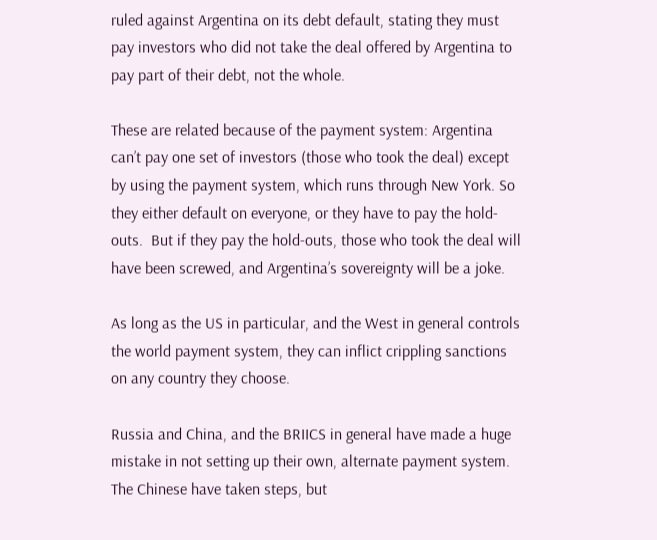ruled against Argentina on its debt default, stating they must pay investors who did not take the deal offered by Argentina to pay part of their debt, not the whole.

These are related because of the payment system: Argentina can’t pay one set of investors (those who took the deal) except by using the payment system, which runs through New York. So they either default on everyone, or they have to pay the hold-outs.  But if they pay the hold-outs, those who took the deal will have been screwed, and Argentina’s sovereignty will be a joke.

As long as the US in particular, and the West in general controls the world payment system, they can inflict crippling sanctions on any country they choose.

Russia and China, and the BRIICS in general have made a huge mistake in not setting up their own, alternate payment system.  The Chinese have taken steps, but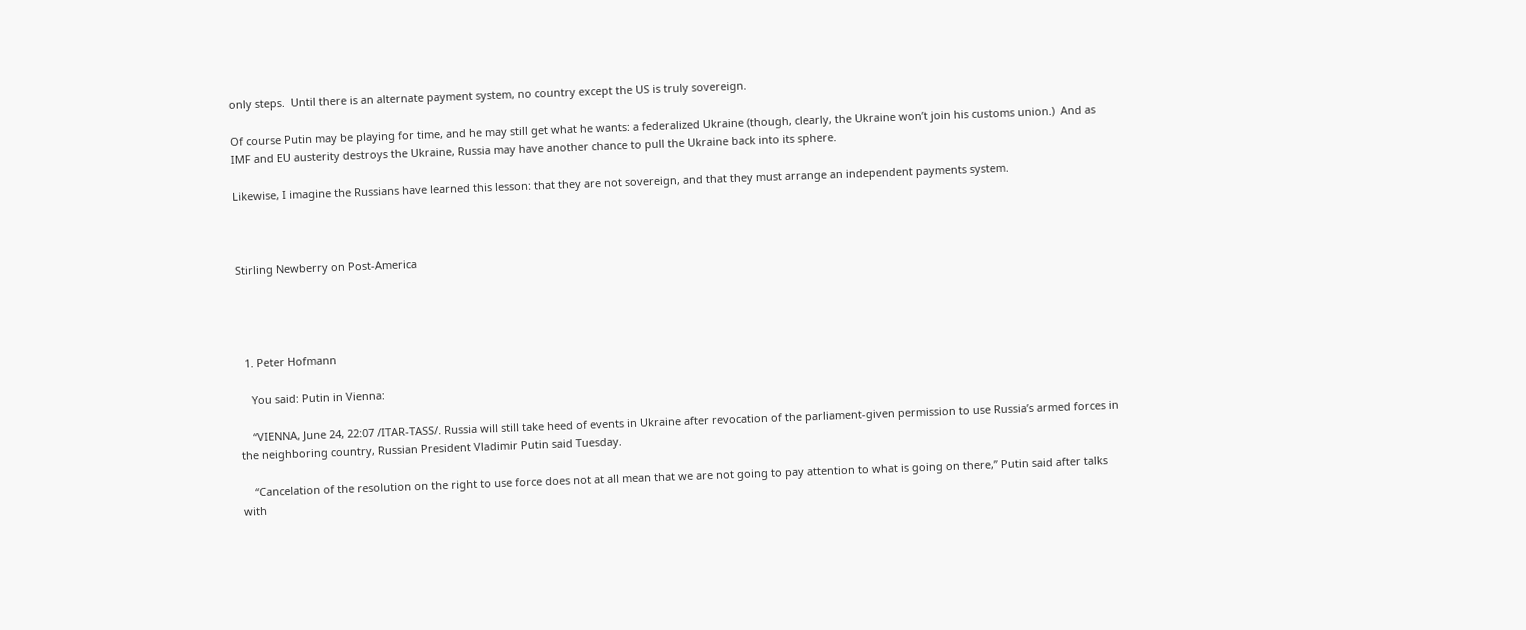only steps.  Until there is an alternate payment system, no country except the US is truly sovereign.

Of course Putin may be playing for time, and he may still get what he wants: a federalized Ukraine (though, clearly, the Ukraine won’t join his customs union.)  And as IMF and EU austerity destroys the Ukraine, Russia may have another chance to pull the Ukraine back into its sphere.

Likewise, I imagine the Russians have learned this lesson: that they are not sovereign, and that they must arrange an independent payments system.



Stirling Newberry on Post-America




  1. Peter Hofmann

    You said: Putin in Vienna:

    “VIENNA, June 24, 22:07 /ITAR-TASS/. Russia will still take heed of events in Ukraine after revocation of the parliament-given permission to use Russia’s armed forces in the neighboring country, Russian President Vladimir Putin said Tuesday.

    “Cancelation of the resolution on the right to use force does not at all mean that we are not going to pay attention to what is going on there,” Putin said after talks with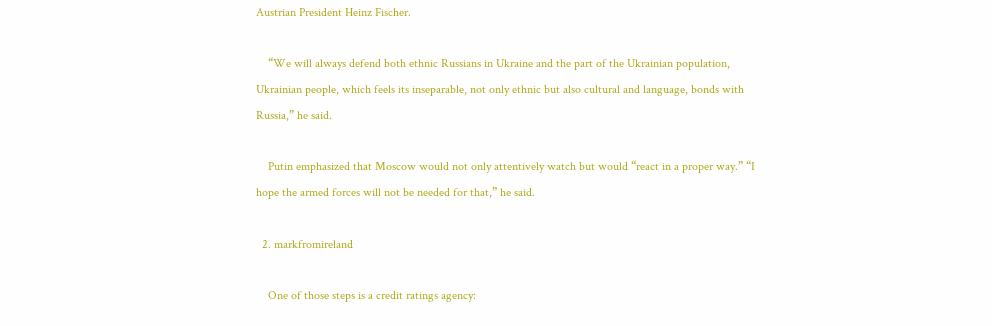Austrian President Heinz Fischer.

    “We will always defend both ethnic Russians in Ukraine and the part of the Ukrainian population, Ukrainian people, which feels its inseparable, not only ethnic but also cultural and language, bonds with Russia,” he said.

    Putin emphasized that Moscow would not only attentively watch but would “react in a proper way.” “I hope the armed forces will not be needed for that,” he said.

  2. markfromireland

    One of those steps is a credit ratings agency: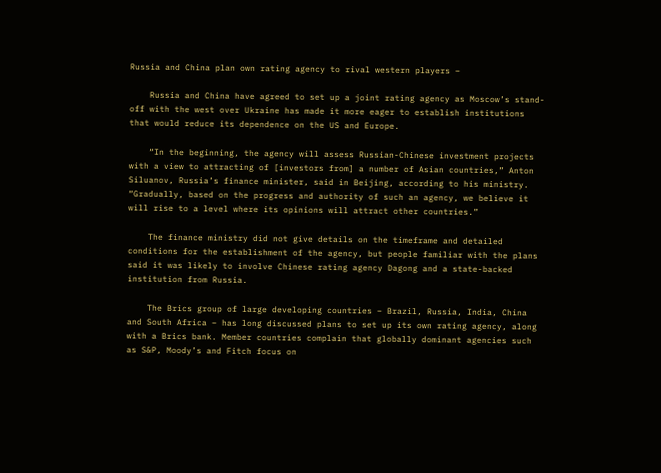Russia and China plan own rating agency to rival western players –

    Russia and China have agreed to set up a joint rating agency as Moscow’s stand-off with the west over Ukraine has made it more eager to establish institutions that would reduce its dependence on the US and Europe.

    “In the beginning, the agency will assess Russian-Chinese investment projects with a view to attracting of [investors from] a number of Asian countries,” Anton Siluanov, Russia’s finance minister, said in Beijing, according to his ministry. “Gradually, based on the progress and authority of such an agency, we believe it will rise to a level where its opinions will attract other countries.”

    The finance ministry did not give details on the timeframe and detailed conditions for the establishment of the agency, but people familiar with the plans said it was likely to involve Chinese rating agency Dagong and a state-backed institution from Russia.

    The Brics group of large developing countries – Brazil, Russia, India, China and South Africa – has long discussed plans to set up its own rating agency, along with a Brics bank. Member countries complain that globally dominant agencies such as S&P, Moody’s and Fitch focus on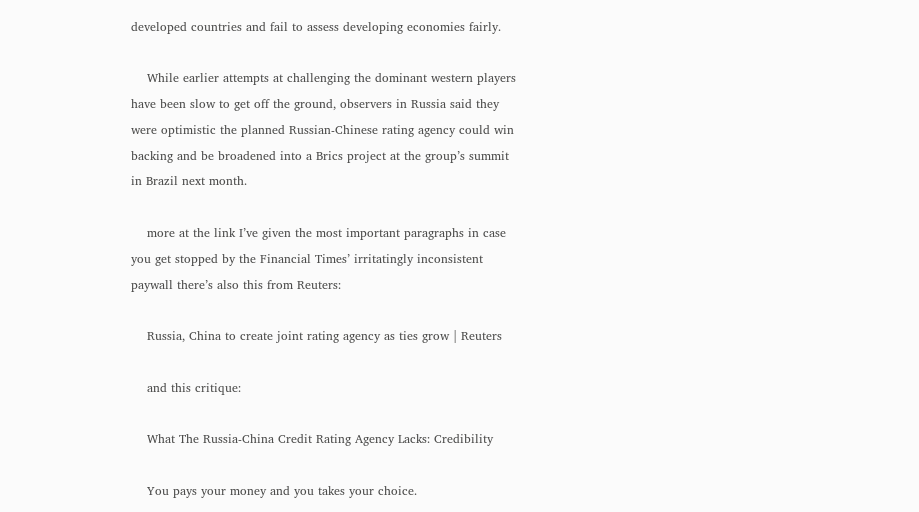developed countries and fail to assess developing economies fairly.

    While earlier attempts at challenging the dominant western players have been slow to get off the ground, observers in Russia said they were optimistic the planned Russian-Chinese rating agency could win backing and be broadened into a Brics project at the group’s summit in Brazil next month.

    more at the link I’ve given the most important paragraphs in case you get stopped by the Financial Times’ irritatingly inconsistent paywall there’s also this from Reuters:

    Russia, China to create joint rating agency as ties grow | Reuters

    and this critique:

    What The Russia-China Credit Rating Agency Lacks: Credibility

    You pays your money and you takes your choice.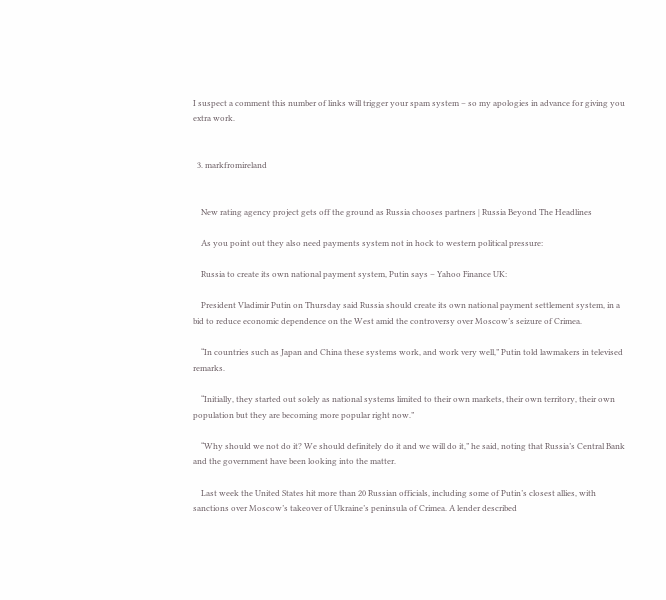I suspect a comment this number of links will trigger your spam system – so my apologies in advance for giving you extra work.


  3. markfromireland


    New rating agency project gets off the ground as Russia chooses partners | Russia Beyond The Headlines

    As you point out they also need payments system not in hock to western political pressure:

    Russia to create its own national payment system, Putin says – Yahoo Finance UK:

    President Vladimir Putin on Thursday said Russia should create its own national payment settlement system, in a bid to reduce economic dependence on the West amid the controversy over Moscow’s seizure of Crimea.

    “In countries such as Japan and China these systems work, and work very well,” Putin told lawmakers in televised remarks.

    “Initially, they started out solely as national systems limited to their own markets, their own territory, their own population but they are becoming more popular right now.”

    “Why should we not do it? We should definitely do it and we will do it,” he said, noting that Russia’s Central Bank and the government have been looking into the matter.

    Last week the United States hit more than 20 Russian officials, including some of Putin’s closest allies, with sanctions over Moscow’s takeover of Ukraine’s peninsula of Crimea. A lender described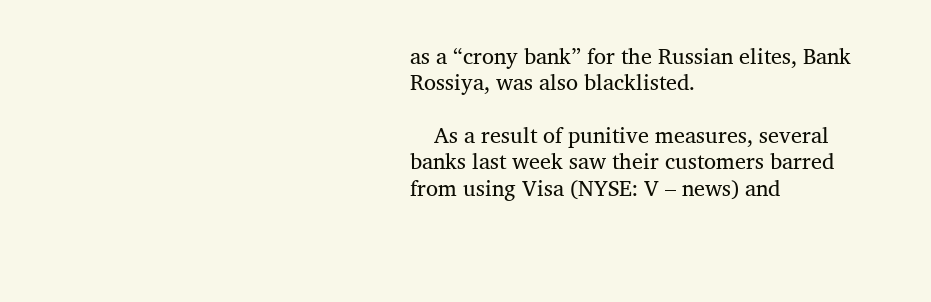as a “crony bank” for the Russian elites, Bank Rossiya, was also blacklisted.

    As a result of punitive measures, several banks last week saw their customers barred from using Visa (NYSE: V – news) and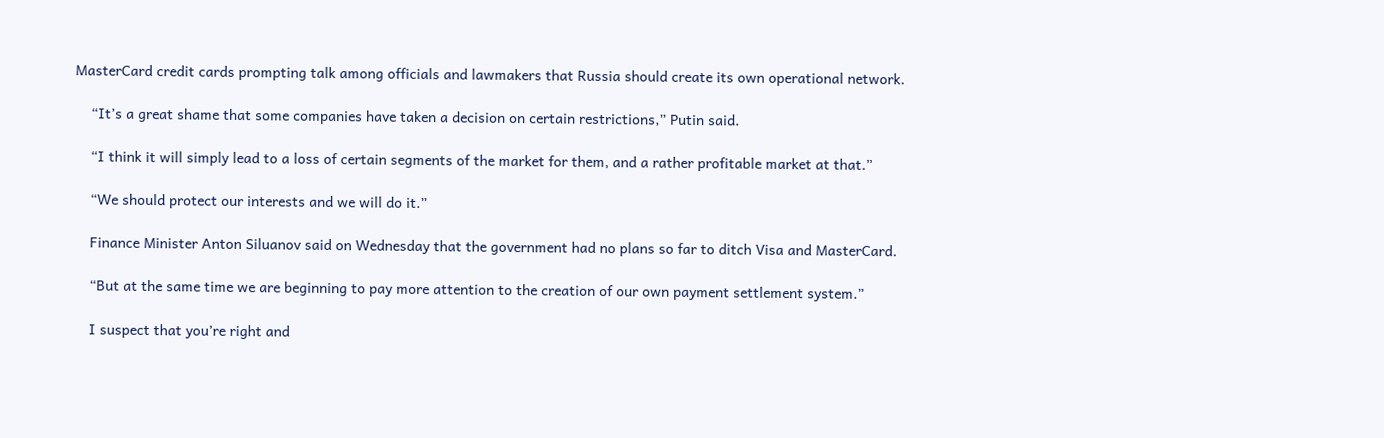MasterCard credit cards prompting talk among officials and lawmakers that Russia should create its own operational network.

    “It’s a great shame that some companies have taken a decision on certain restrictions,” Putin said.

    “I think it will simply lead to a loss of certain segments of the market for them, and a rather profitable market at that.”

    “We should protect our interests and we will do it.”

    Finance Minister Anton Siluanov said on Wednesday that the government had no plans so far to ditch Visa and MasterCard.

    “But at the same time we are beginning to pay more attention to the creation of our own payment settlement system.”

    I suspect that you’re right and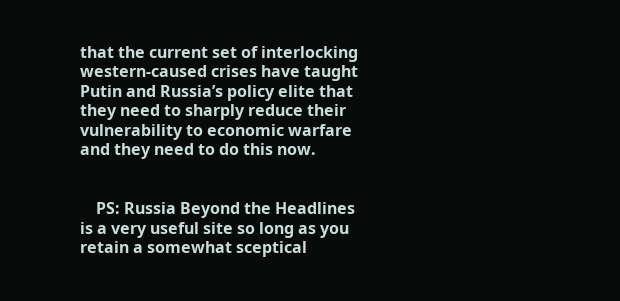that the current set of interlocking western-caused crises have taught Putin and Russia’s policy elite that they need to sharply reduce their vulnerability to economic warfare and they need to do this now.


    PS: Russia Beyond the Headlines is a very useful site so long as you retain a somewhat sceptical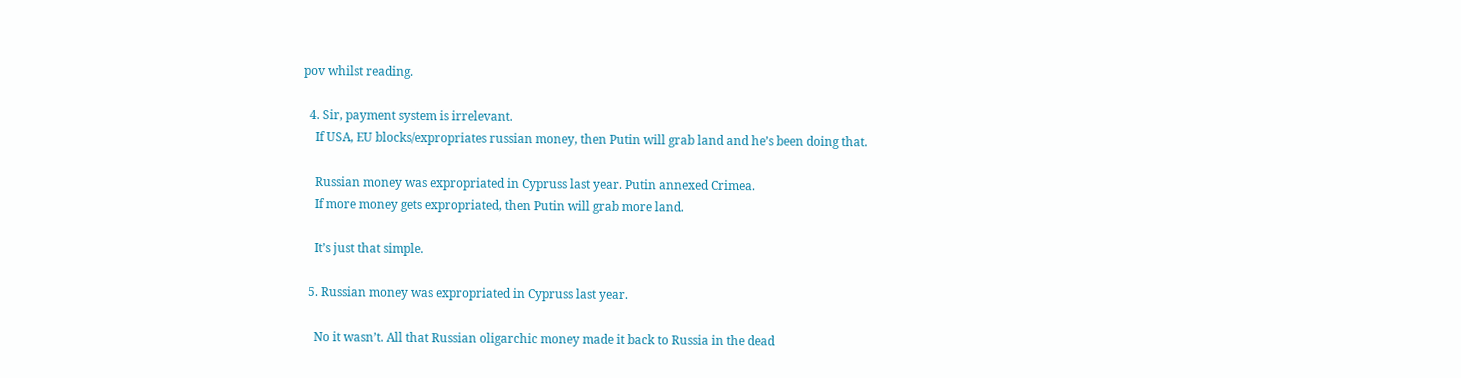pov whilst reading.

  4. Sir, payment system is irrelevant.
    If USA, EU blocks/expropriates russian money, then Putin will grab land and he’s been doing that.

    Russian money was expropriated in Cypruss last year. Putin annexed Crimea.
    If more money gets expropriated, then Putin will grab more land.

    It’s just that simple.

  5. Russian money was expropriated in Cypruss last year.

    No it wasn’t. All that Russian oligarchic money made it back to Russia in the dead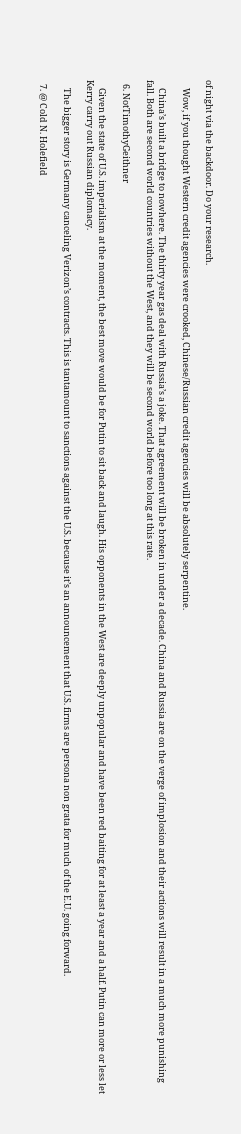of night via the backdoor. Do your research.

    Wow, if you thought Western credit agencies were crooked, Chinese/Russian credit agencies will be absolutely serpentine.

    China’s built a bridge to nowhere. The thirty year gas deal with Russia’s a joke. That agreement will be broken in under a decade. China and Russia are on the verge of implosion and their actions will result in a much more punishing fall. Both are second world countries without the West, and they will be second world before too long at this rate.

  6. NotTimothyGeithner

    Given the state of U.S. imperialism at the moment, the best move would be for Putin to sit back and laugh. His opponents in the West are deeply unpopular and have been red baiting for at least a year and a half. Putin can more or less let Kerry carry out Russian diplomacy.

    The bigger story is Germany canceling Verizon’s contracts. This is tantamount to sanctions against the U.S. because it’s an announcement that U.S. firms are persona non grata for much of the E.U. going forward.

  7. @ Cold N. Holefield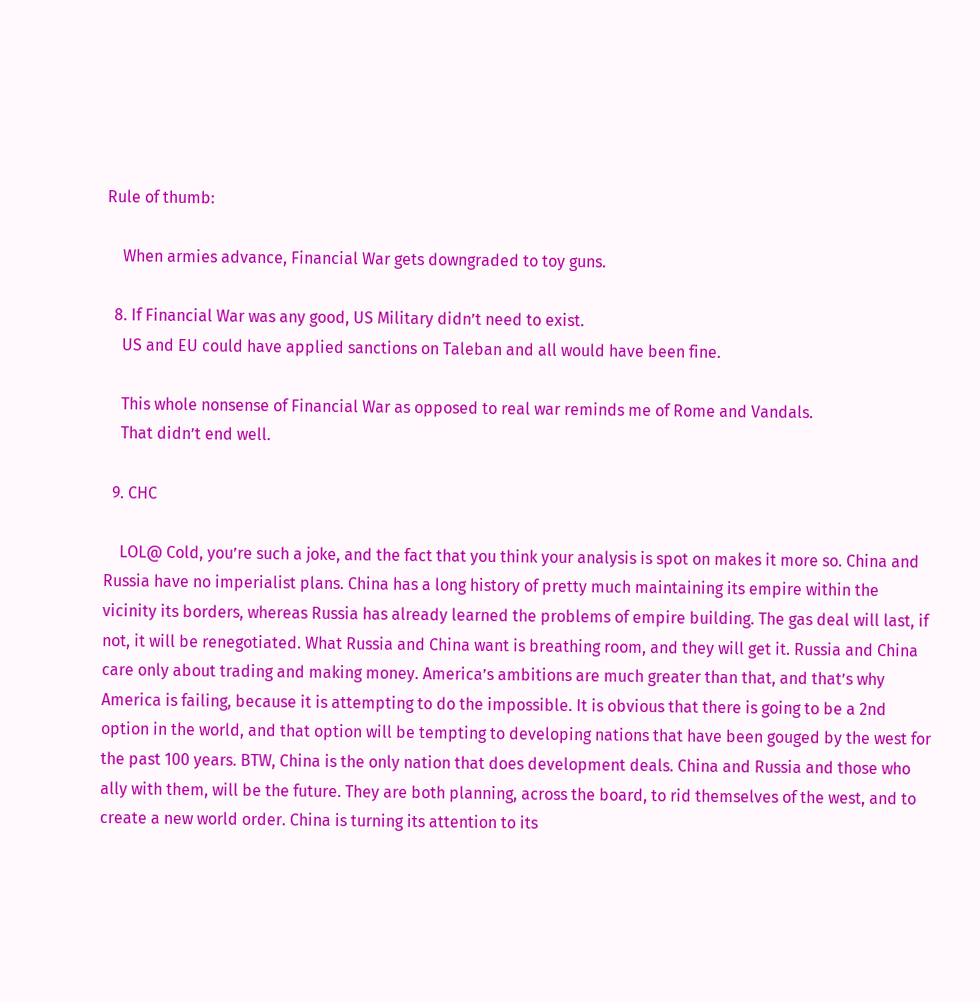Rule of thumb:

    When armies advance, Financial War gets downgraded to toy guns.

  8. If Financial War was any good, US Military didn’t need to exist.
    US and EU could have applied sanctions on Taleban and all would have been fine.

    This whole nonsense of Financial War as opposed to real war reminds me of Rome and Vandals.
    That didn’t end well.

  9. CHC

    LOL@ Cold, you’re such a joke, and the fact that you think your analysis is spot on makes it more so. China and Russia have no imperialist plans. China has a long history of pretty much maintaining its empire within the vicinity its borders, whereas Russia has already learned the problems of empire building. The gas deal will last, if not, it will be renegotiated. What Russia and China want is breathing room, and they will get it. Russia and China care only about trading and making money. America’s ambitions are much greater than that, and that’s why America is failing, because it is attempting to do the impossible. It is obvious that there is going to be a 2nd option in the world, and that option will be tempting to developing nations that have been gouged by the west for the past 100 years. BTW, China is the only nation that does development deals. China and Russia and those who ally with them, will be the future. They are both planning, across the board, to rid themselves of the west, and to create a new world order. China is turning its attention to its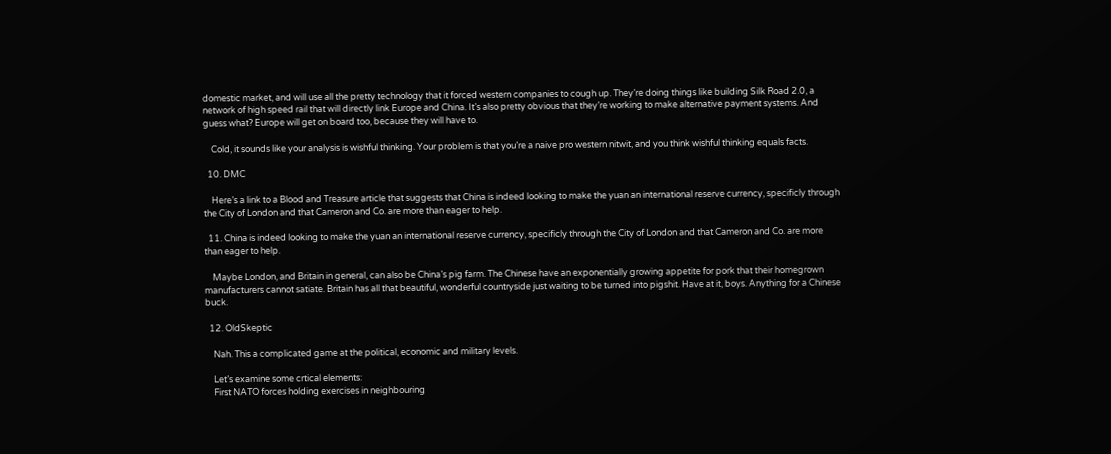domestic market, and will use all the pretty technology that it forced western companies to cough up. They’re doing things like building Silk Road 2.0, a network of high speed rail that will directly link Europe and China. It’s also pretty obvious that they’re working to make alternative payment systems. And guess what? Europe will get on board too, because they will have to.

    Cold, it sounds like your analysis is wishful thinking. Your problem is that you’re a naive pro western nitwit, and you think wishful thinking equals facts.

  10. DMC

    Here’s a link to a Blood and Treasure article that suggests that China is indeed looking to make the yuan an international reserve currency, specificly through the City of London and that Cameron and Co. are more than eager to help.

  11. China is indeed looking to make the yuan an international reserve currency, specificly through the City of London and that Cameron and Co. are more than eager to help.

    Maybe London, and Britain in general, can also be China’s pig farm. The Chinese have an exponentially growing appetite for pork that their homegrown manufacturers cannot satiate. Britain has all that beautiful, wonderful countryside just waiting to be turned into pigshit. Have at it, boys. Anything for a Chinese buck.

  12. OldSkeptic

    Nah. This a complicated game at the political, economic and military levels.

    Let’s examine some crtical elements:
    First NATO forces holding exercises in neighbouring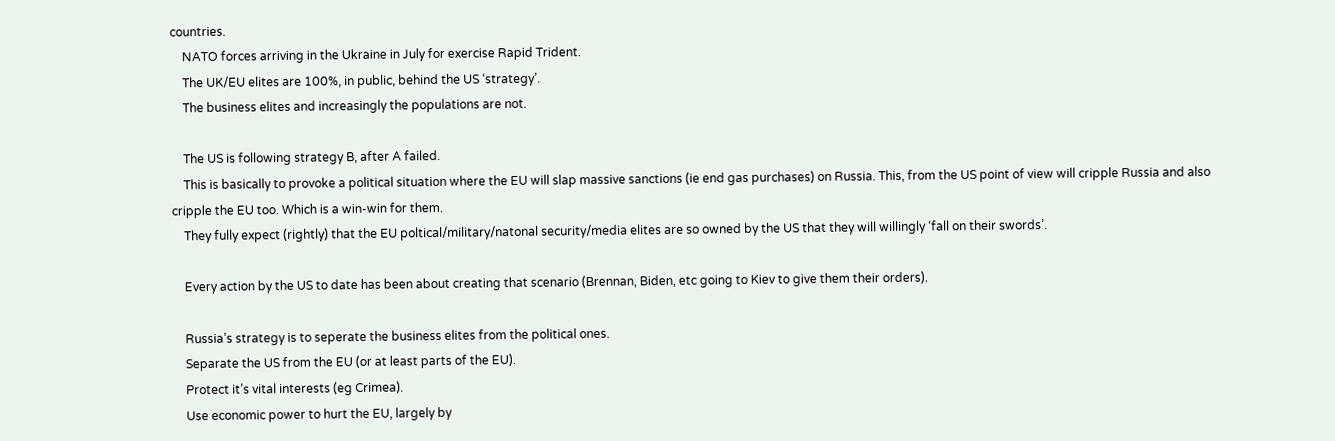countries.
    NATO forces arriving in the Ukraine in July for exercise Rapid Trident.
    The UK/EU elites are 100%, in public, behind the US ‘strategy’.
    The business elites and increasingly the populations are not.

    The US is following strategy B, after A failed.
    This is basically to provoke a political situation where the EU will slap massive sanctions (ie end gas purchases) on Russia. This, from the US point of view will cripple Russia and also cripple the EU too. Which is a win-win for them.
    They fully expect (rightly) that the EU poltical/military/natonal security/media elites are so owned by the US that they will willingly ‘fall on their swords’.

    Every action by the US to date has been about creating that scenario (Brennan, Biden, etc going to Kiev to give them their orders).

    Russia’s strategy is to seperate the business elites from the political ones.
    Separate the US from the EU (or at least parts of the EU).
    Protect it’s vital interests (eg Crimea).
    Use economic power to hurt the EU, largely by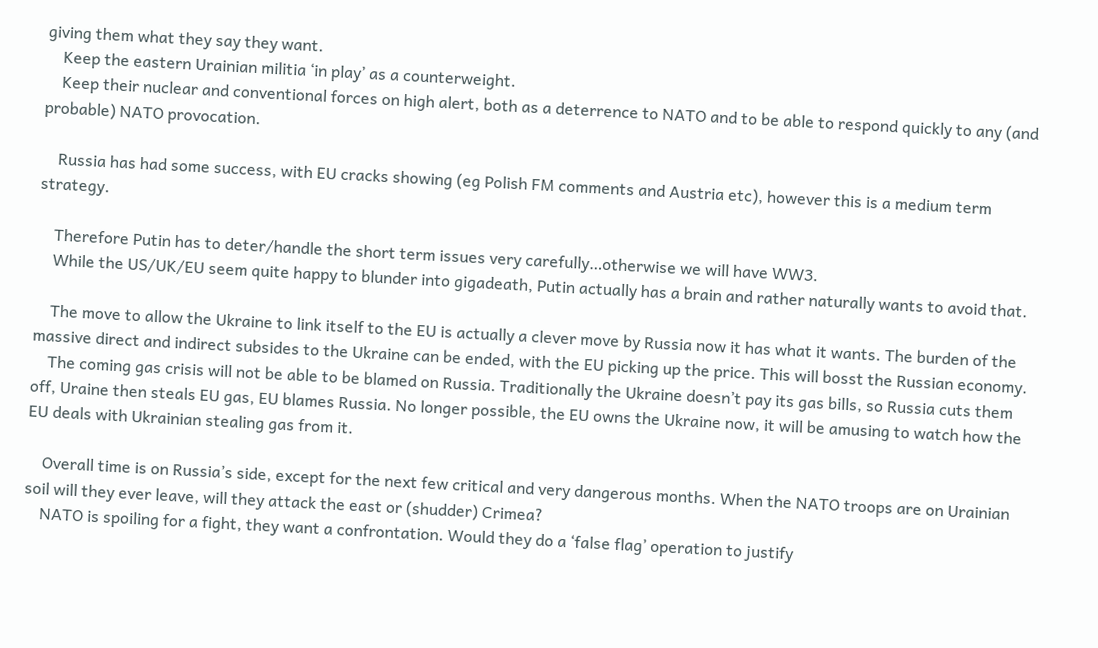giving them what they say they want.
    Keep the eastern Urainian militia ‘in play’ as a counterweight.
    Keep their nuclear and conventional forces on high alert, both as a deterrence to NATO and to be able to respond quickly to any (and probable) NATO provocation.

    Russia has had some success, with EU cracks showing (eg Polish FM comments and Austria etc), however this is a medium term strategy.

    Therefore Putin has to deter/handle the short term issues very carefully…otherwise we will have WW3.
    While the US/UK/EU seem quite happy to blunder into gigadeath, Putin actually has a brain and rather naturally wants to avoid that.

    The move to allow the Ukraine to link itself to the EU is actually a clever move by Russia now it has what it wants. The burden of the massive direct and indirect subsides to the Ukraine can be ended, with the EU picking up the price. This will bosst the Russian economy.
    The coming gas crisis will not be able to be blamed on Russia. Traditionally the Ukraine doesn’t pay its gas bills, so Russia cuts them off, Uraine then steals EU gas, EU blames Russia. No longer possible, the EU owns the Ukraine now, it will be amusing to watch how the EU deals with Ukrainian stealing gas from it.

    Overall time is on Russia’s side, except for the next few critical and very dangerous months. When the NATO troops are on Urainian soil will they ever leave, will they attack the east or (shudder) Crimea?
    NATO is spoiling for a fight, they want a confrontation. Would they do a ‘false flag’ operation to justify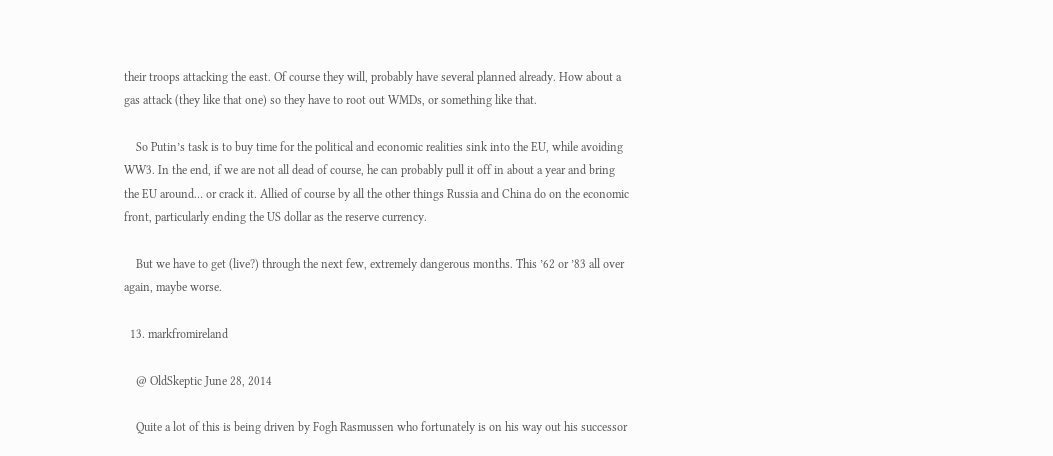their troops attacking the east. Of course they will, probably have several planned already. How about a gas attack (they like that one) so they have to root out WMDs, or something like that.

    So Putin’s task is to buy time for the political and economic realities sink into the EU, while avoiding WW3. In the end, if we are not all dead of course, he can probably pull it off in about a year and bring the EU around… or crack it. Allied of course by all the other things Russia and China do on the economic front, particularly ending the US dollar as the reserve currency.

    But we have to get (live?) through the next few, extremely dangerous months. This ’62 or ’83 all over again, maybe worse.

  13. markfromireland

    @ OldSkeptic June 28, 2014

    Quite a lot of this is being driven by Fogh Rasmussen who fortunately is on his way out his successor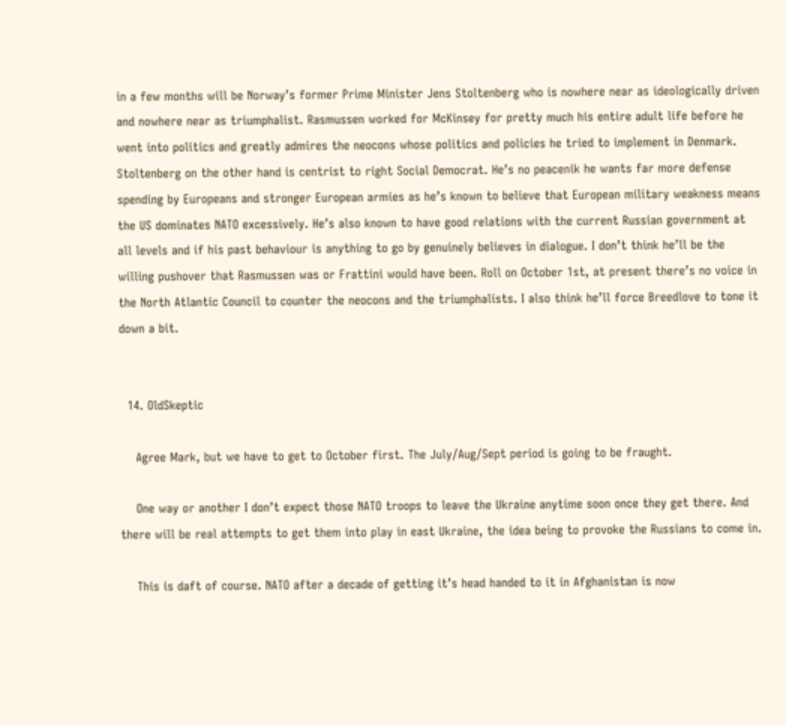in a few months will be Norway’s former Prime Minister Jens Stoltenberg who is nowhere near as ideologically driven and nowhere near as triumphalist. Rasmussen worked for McKinsey for pretty much his entire adult life before he went into politics and greatly admires the neocons whose politics and policies he tried to implement in Denmark. Stoltenberg on the other hand is centrist to right Social Democrat. He’s no peacenik he wants far more defense spending by Europeans and stronger European armies as he’s known to believe that European military weakness means the US dominates NATO excessively. He’s also known to have good relations with the current Russian government at all levels and if his past behaviour is anything to go by genuinely believes in dialogue. I don’t think he’ll be the willing pushover that Rasmussen was or Frattini would have been. Roll on October 1st, at present there’s no voice in the North Atlantic Council to counter the neocons and the triumphalists. I also think he’ll force Breedlove to tone it down a bit.


  14. OldSkeptic

    Agree Mark, but we have to get to October first. The July/Aug/Sept period is going to be fraught.

    One way or another I don’t expect those NATO troops to leave the Ukraine anytime soon once they get there. And there will be real attempts to get them into play in east Ukraine, the idea being to provoke the Russians to come in.

    This is daft of course. NATO after a decade of getting it’s head handed to it in Afghanistan is now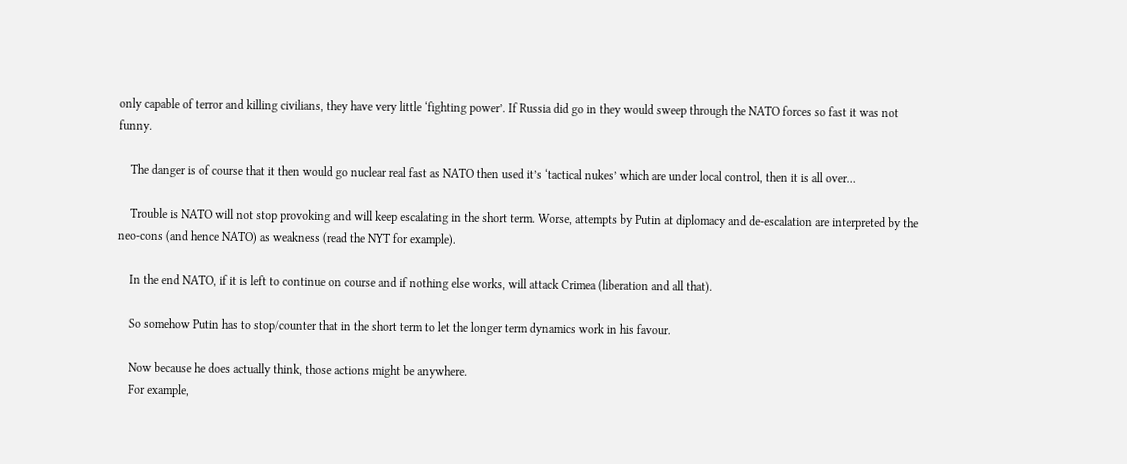only capable of terror and killing civilians, they have very little ‘fighting power’. If Russia did go in they would sweep through the NATO forces so fast it was not funny.

    The danger is of course that it then would go nuclear real fast as NATO then used it’s ‘tactical nukes’ which are under local control, then it is all over…

    Trouble is NATO will not stop provoking and will keep escalating in the short term. Worse, attempts by Putin at diplomacy and de-escalation are interpreted by the neo-cons (and hence NATO) as weakness (read the NYT for example).

    In the end NATO, if it is left to continue on course and if nothing else works, will attack Crimea (liberation and all that).

    So somehow Putin has to stop/counter that in the short term to let the longer term dynamics work in his favour.

    Now because he does actually think, those actions might be anywhere.
    For example,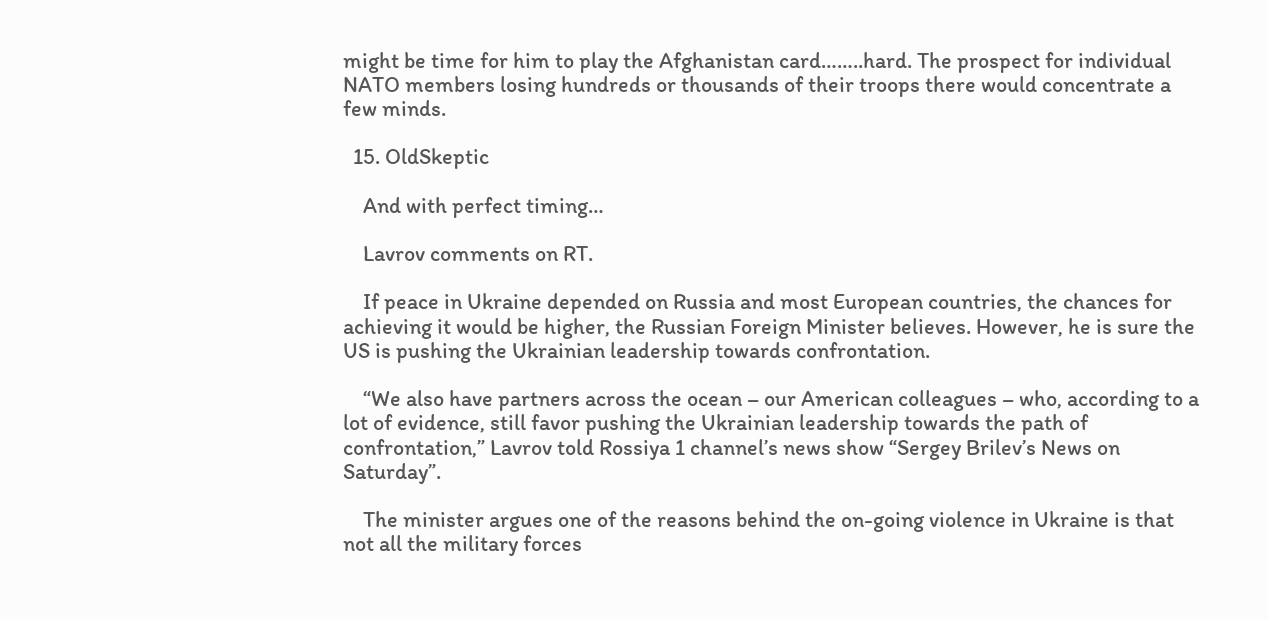might be time for him to play the Afghanistan card……..hard. The prospect for individual NATO members losing hundreds or thousands of their troops there would concentrate a few minds.

  15. OldSkeptic

    And with perfect timing…

    Lavrov comments on RT.

    If peace in Ukraine depended on Russia and most European countries, the chances for achieving it would be higher, the Russian Foreign Minister believes. However, he is sure the US is pushing the Ukrainian leadership towards confrontation.

    “We also have partners across the ocean – our American colleagues – who, according to a lot of evidence, still favor pushing the Ukrainian leadership towards the path of confrontation,” Lavrov told Rossiya 1 channel’s news show “Sergey Brilev’s News on Saturday”.

    The minister argues one of the reasons behind the on-going violence in Ukraine is that not all the military forces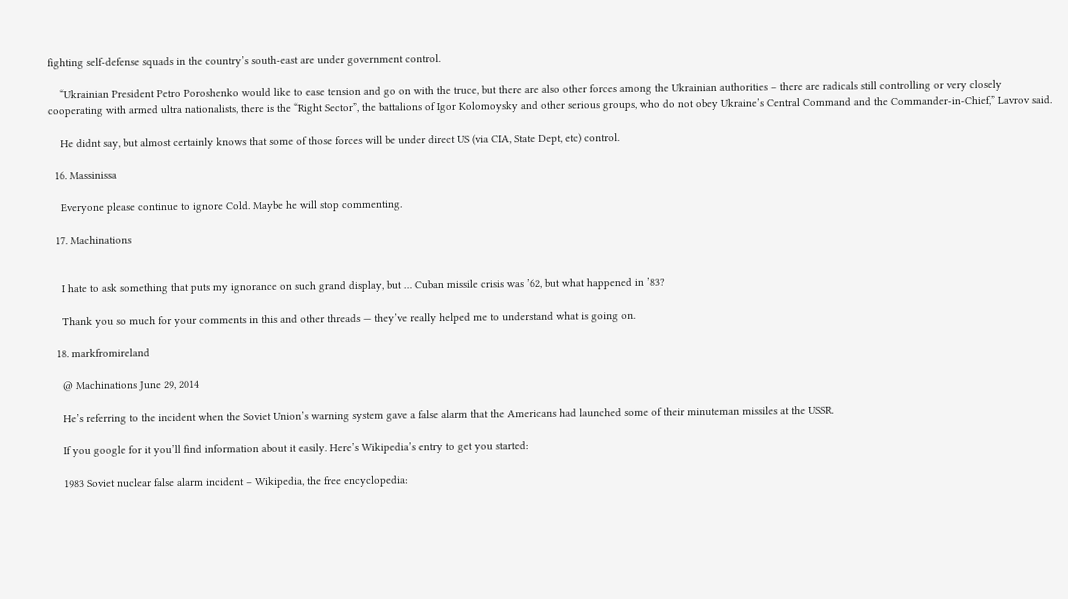fighting self-defense squads in the country’s south-east are under government control.

    “Ukrainian President Petro Poroshenko would like to ease tension and go on with the truce, but there are also other forces among the Ukrainian authorities – there are radicals still controlling or very closely cooperating with armed ultra nationalists, there is the “Right Sector”, the battalions of Igor Kolomoysky and other serious groups, who do not obey Ukraine’s Central Command and the Commander-in-Chief,” Lavrov said.

    He didnt say, but almost certainly knows that some of those forces will be under direct US (via CIA, State Dept, etc) control.

  16. Massinissa

    Everyone please continue to ignore Cold. Maybe he will stop commenting.

  17. Machinations


    I hate to ask something that puts my ignorance on such grand display, but … Cuban missile crisis was ’62, but what happened in ’83?

    Thank you so much for your comments in this and other threads — they’ve really helped me to understand what is going on.

  18. markfromireland

    @ Machinations June 29, 2014

    He’s referring to the incident when the Soviet Union’s warning system gave a false alarm that the Americans had launched some of their minuteman missiles at the USSR.

    If you google for it you’ll find information about it easily. Here’s Wikipedia’s entry to get you started:

    1983 Soviet nuclear false alarm incident – Wikipedia, the free encyclopedia: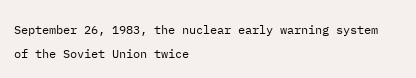September 26, 1983, the nuclear early warning system of the Soviet Union twice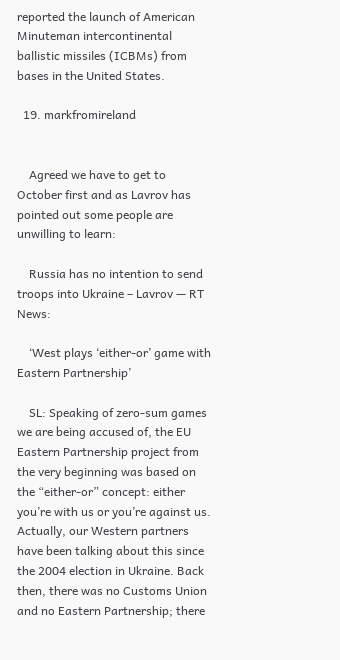reported the launch of American Minuteman intercontinental ballistic missiles (ICBMs) from bases in the United States.

  19. markfromireland


    Agreed we have to get to October first and as Lavrov has pointed out some people are unwilling to learn:

    Russia has no intention to send troops into Ukraine – Lavrov — RT News:

    ‘West plays ‘either-or’ game with Eastern Partnership’

    SL: Speaking of zero-sum games we are being accused of, the EU Eastern Partnership project from the very beginning was based on the “either-or” concept: either you’re with us or you’re against us. Actually, our Western partners have been talking about this since the 2004 election in Ukraine. Back then, there was no Customs Union and no Eastern Partnership; there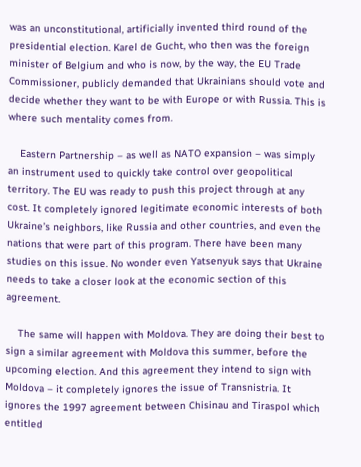was an unconstitutional, artificially invented third round of the presidential election. Karel de Gucht, who then was the foreign minister of Belgium and who is now, by the way, the EU Trade Commissioner, publicly demanded that Ukrainians should vote and decide whether they want to be with Europe or with Russia. This is where such mentality comes from.

    Eastern Partnership – as well as NATO expansion – was simply an instrument used to quickly take control over geopolitical territory. The EU was ready to push this project through at any cost. It completely ignored legitimate economic interests of both Ukraine’s neighbors, like Russia and other countries, and even the nations that were part of this program. There have been many studies on this issue. No wonder even Yatsenyuk says that Ukraine needs to take a closer look at the economic section of this agreement.

    The same will happen with Moldova. They are doing their best to sign a similar agreement with Moldova this summer, before the upcoming election. And this agreement they intend to sign with Moldova – it completely ignores the issue of Transnistria. It ignores the 1997 agreement between Chisinau and Tiraspol which entitled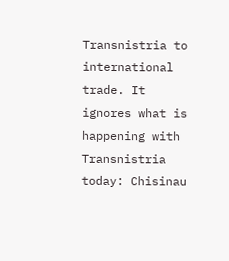Transnistria to international trade. It ignores what is happening with Transnistria today: Chisinau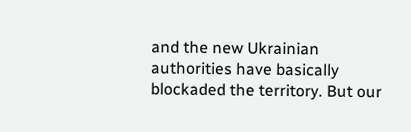and the new Ukrainian authorities have basically blockaded the territory. But our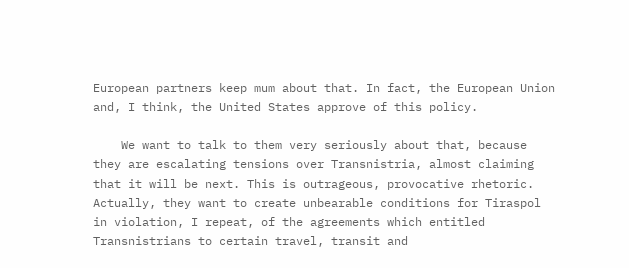European partners keep mum about that. In fact, the European Union and, I think, the United States approve of this policy.

    We want to talk to them very seriously about that, because they are escalating tensions over Transnistria, almost claiming that it will be next. This is outrageous, provocative rhetoric. Actually, they want to create unbearable conditions for Tiraspol in violation, I repeat, of the agreements which entitled Transnistrians to certain travel, transit and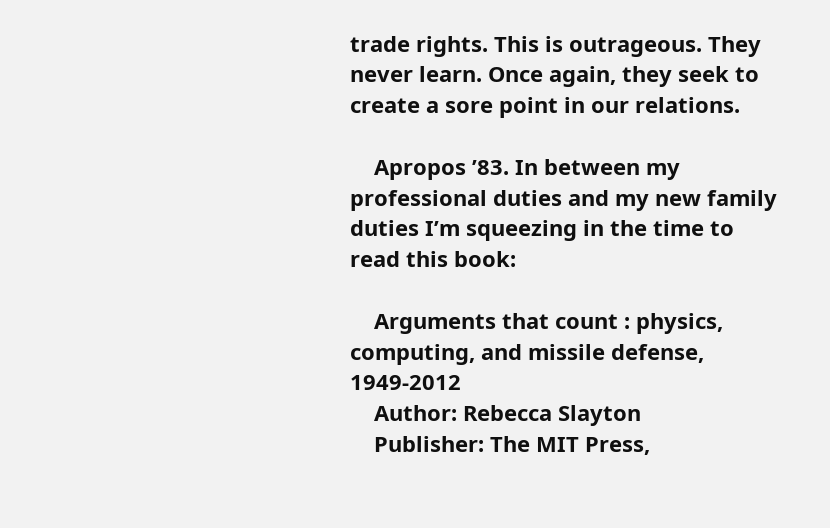trade rights. This is outrageous. They never learn. Once again, they seek to create a sore point in our relations.

    Apropos ’83. In between my professional duties and my new family duties I’m squeezing in the time to read this book:

    Arguments that count : physics, computing, and missile defense, 1949-2012
    Author: Rebecca Slayton
    Publisher: The MIT Press,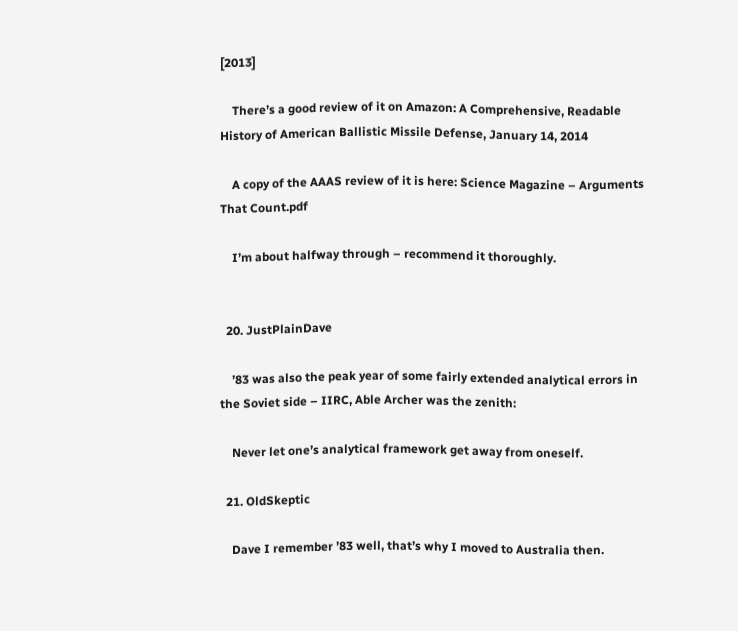[2013]

    There’s a good review of it on Amazon: A Comprehensive, Readable History of American Ballistic Missile Defense, January 14, 2014

    A copy of the AAAS review of it is here: Science Magazine – Arguments That Count.pdf

    I’m about halfway through – recommend it thoroughly.


  20. JustPlainDave

    ’83 was also the peak year of some fairly extended analytical errors in the Soviet side – IIRC, Able Archer was the zenith:

    Never let one’s analytical framework get away from oneself.

  21. OldSkeptic

    Dave I remember ’83 well, that’s why I moved to Australia then.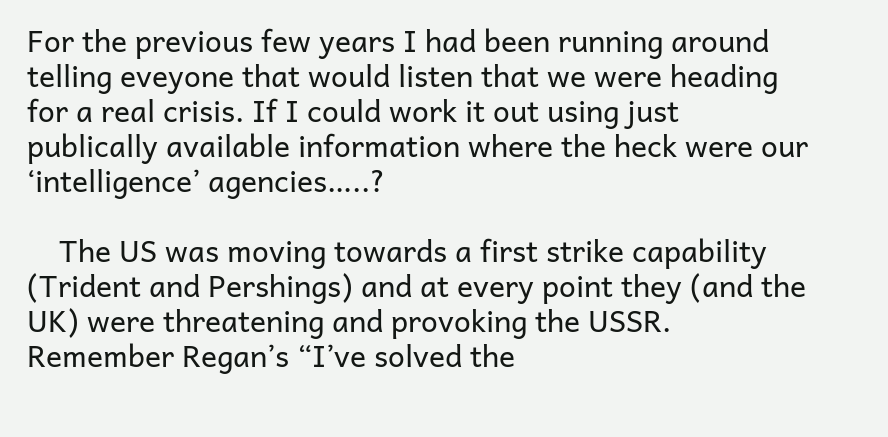For the previous few years I had been running around telling eveyone that would listen that we were heading for a real crisis. If I could work it out using just publically available information where the heck were our ‘intelligence’ agencies…..?

    The US was moving towards a first strike capability (Trident and Pershings) and at every point they (and the UK) were threatening and provoking the USSR. Remember Regan’s “I’ve solved the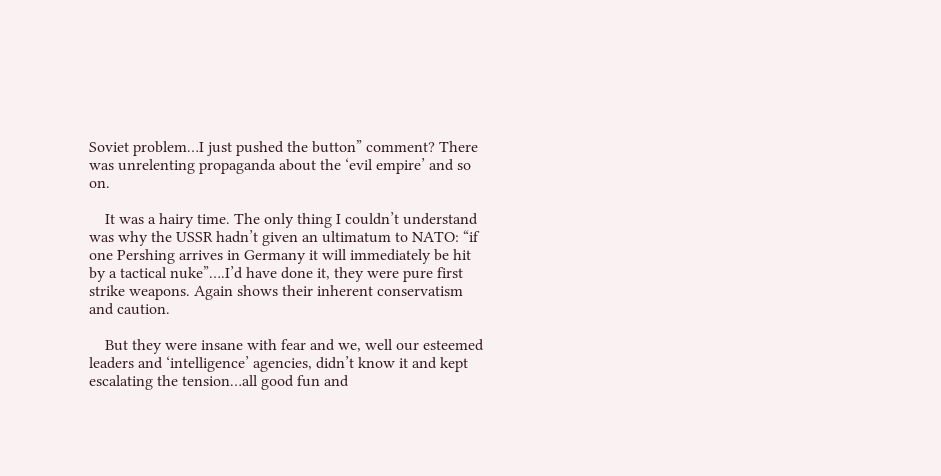Soviet problem…I just pushed the button” comment? There was unrelenting propaganda about the ‘evil empire’ and so on.

    It was a hairy time. The only thing I couldn’t understand was why the USSR hadn’t given an ultimatum to NATO: “if one Pershing arrives in Germany it will immediately be hit by a tactical nuke”….I’d have done it, they were pure first strike weapons. Again shows their inherent conservatism and caution.

    But they were insane with fear and we, well our esteemed leaders and ‘intelligence’ agencies, didn’t know it and kept escalating the tension…all good fun and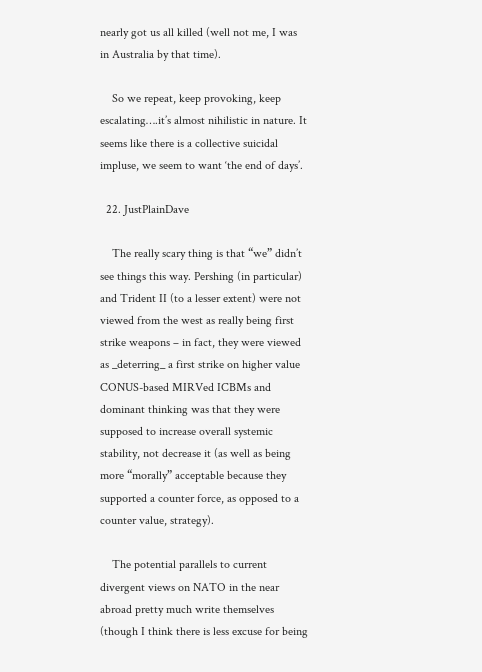nearly got us all killed (well not me, I was in Australia by that time).

    So we repeat, keep provoking, keep escalating….it’s almost nihilistic in nature. It seems like there is a collective suicidal impluse, we seem to want ‘the end of days’.

  22. JustPlainDave

    The really scary thing is that “we” didn’t see things this way. Pershing (in particular) and Trident II (to a lesser extent) were not viewed from the west as really being first strike weapons – in fact, they were viewed as _deterring_ a first strike on higher value CONUS-based MIRVed ICBMs and dominant thinking was that they were supposed to increase overall systemic stability, not decrease it (as well as being more “morally” acceptable because they supported a counter force, as opposed to a counter value, strategy).

    The potential parallels to current divergent views on NATO in the near abroad pretty much write themselves (though I think there is less excuse for being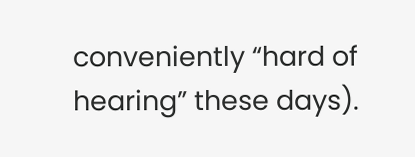conveniently “hard of hearing” these days).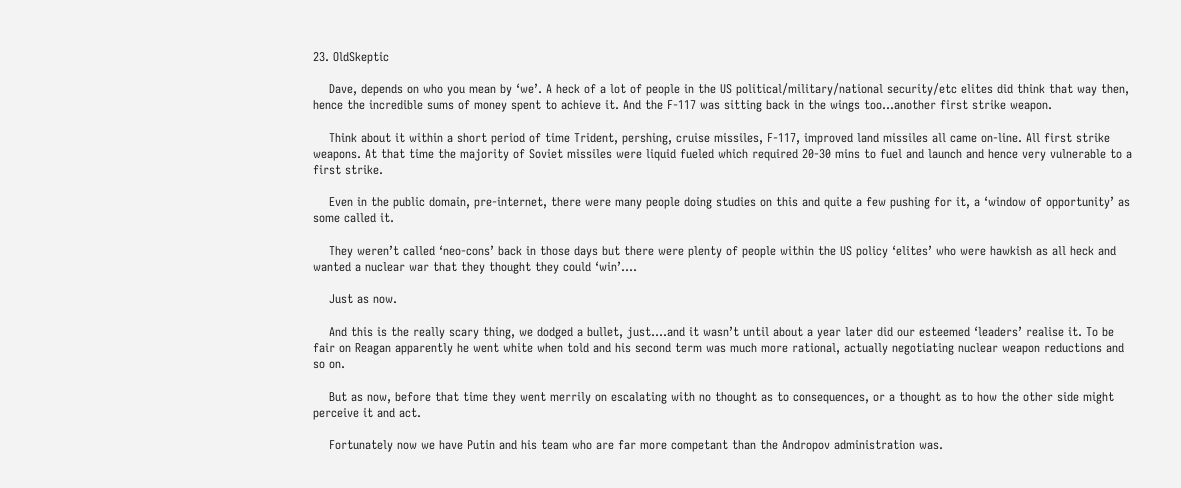23. OldSkeptic

    Dave, depends on who you mean by ‘we’. A heck of a lot of people in the US political/military/national security/etc elites did think that way then, hence the incredible sums of money spent to achieve it. And the F-117 was sitting back in the wings too…another first strike weapon.

    Think about it within a short period of time Trident, pershing, cruise missiles, F-117, improved land missiles all came on-line. All first strike weapons. At that time the majority of Soviet missiles were liquid fueled which required 20-30 mins to fuel and launch and hence very vulnerable to a first strike.

    Even in the public domain, pre-internet, there were many people doing studies on this and quite a few pushing for it, a ‘window of opportunity’ as some called it.

    They weren’t called ‘neo-cons’ back in those days but there were plenty of people within the US policy ‘elites’ who were hawkish as all heck and wanted a nuclear war that they thought they could ‘win’….

    Just as now.

    And this is the really scary thing, we dodged a bullet, just….and it wasn’t until about a year later did our esteemed ‘leaders’ realise it. To be fair on Reagan apparently he went white when told and his second term was much more rational, actually negotiating nuclear weapon reductions and so on.

    But as now, before that time they went merrily on escalating with no thought as to consequences, or a thought as to how the other side might perceive it and act.

    Fortunately now we have Putin and his team who are far more competant than the Andropov administration was.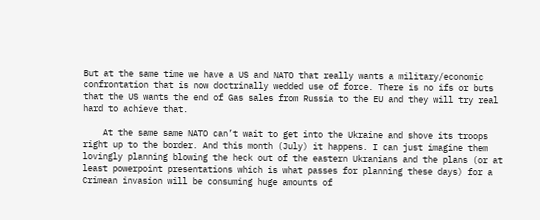But at the same time we have a US and NATO that really wants a military/economic confrontation that is now doctrinally wedded use of force. There is no ifs or buts that the US wants the end of Gas sales from Russia to the EU and they will try real hard to achieve that.

    At the same same NATO can’t wait to get into the Ukraine and shove its troops right up to the border. And this month (July) it happens. I can just imagine them lovingly planning blowing the heck out of the eastern Ukranians and the plans (or at least powerpoint presentations which is what passes for planning these days) for a Crimean invasion will be consuming huge amounts of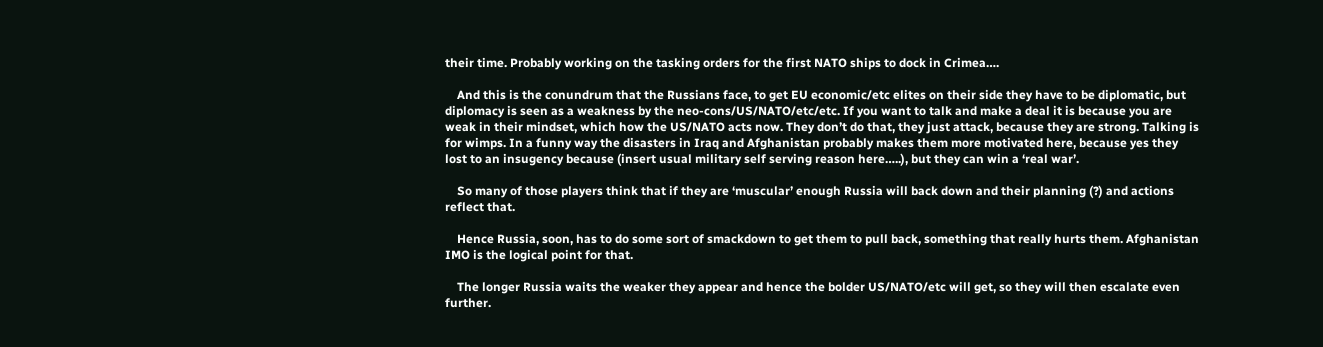their time. Probably working on the tasking orders for the first NATO ships to dock in Crimea….

    And this is the conundrum that the Russians face, to get EU economic/etc elites on their side they have to be diplomatic, but diplomacy is seen as a weakness by the neo-cons/US/NATO/etc/etc. If you want to talk and make a deal it is because you are weak in their mindset, which how the US/NATO acts now. They don’t do that, they just attack, because they are strong. Talking is for wimps. In a funny way the disasters in Iraq and Afghanistan probably makes them more motivated here, because yes they lost to an insugency because (insert usual military self serving reason here…..), but they can win a ‘real war’.

    So many of those players think that if they are ‘muscular’ enough Russia will back down and their planning (?) and actions reflect that.

    Hence Russia, soon, has to do some sort of smackdown to get them to pull back, something that really hurts them. Afghanistan IMO is the logical point for that.

    The longer Russia waits the weaker they appear and hence the bolder US/NATO/etc will get, so they will then escalate even further.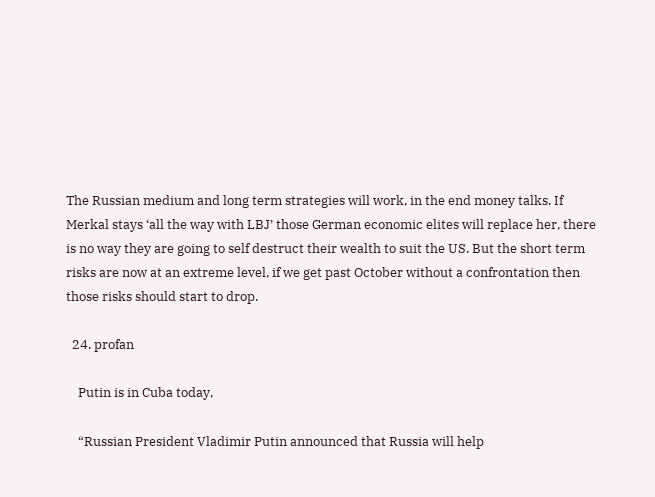The Russian medium and long term strategies will work, in the end money talks. If Merkal stays ‘all the way with LBJ’ those German economic elites will replace her, there is no way they are going to self destruct their wealth to suit the US. But the short term risks are now at an extreme level, if we get past October without a confrontation then those risks should start to drop.

  24. profan

    Putin is in Cuba today,

    “Russian President Vladimir Putin announced that Russia will help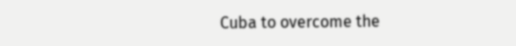Cuba to overcome the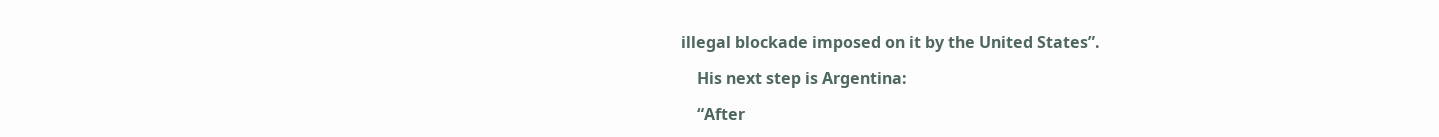illegal blockade imposed on it by the United States”.

    His next step is Argentina:

    “After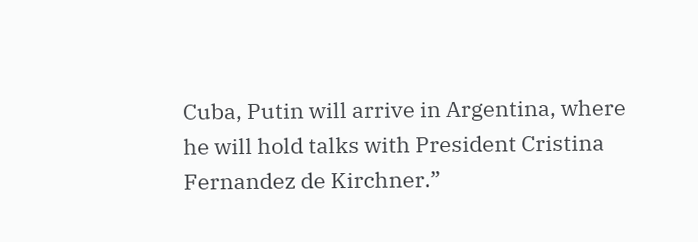Cuba, Putin will arrive in Argentina, where he will hold talks with President Cristina Fernandez de Kirchner.”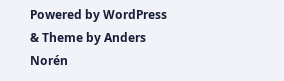Powered by WordPress & Theme by Anders Norén